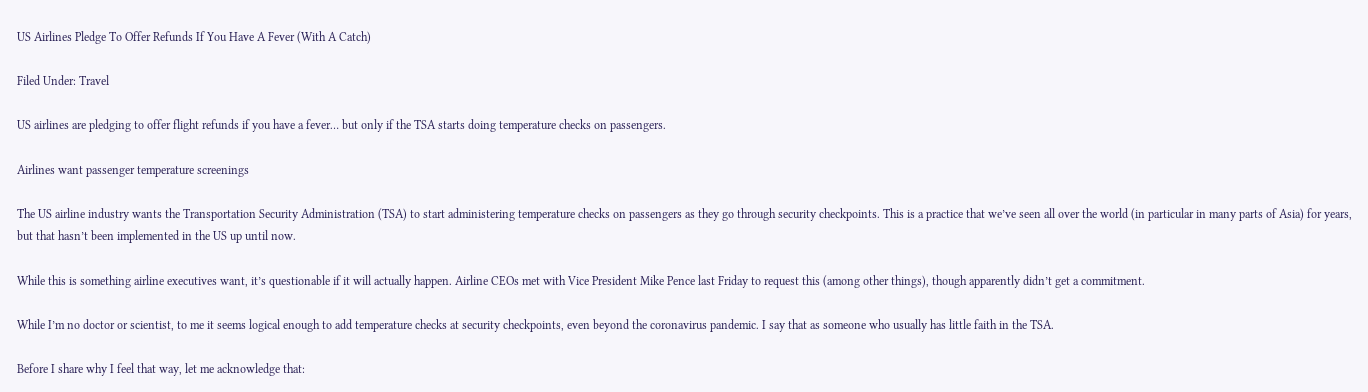US Airlines Pledge To Offer Refunds If You Have A Fever (With A Catch)

Filed Under: Travel

US airlines are pledging to offer flight refunds if you have a fever… but only if the TSA starts doing temperature checks on passengers.

Airlines want passenger temperature screenings

The US airline industry wants the Transportation Security Administration (TSA) to start administering temperature checks on passengers as they go through security checkpoints. This is a practice that we’ve seen all over the world (in particular in many parts of Asia) for years, but that hasn’t been implemented in the US up until now.

While this is something airline executives want, it’s questionable if it will actually happen. Airline CEOs met with Vice President Mike Pence last Friday to request this (among other things), though apparently didn’t get a commitment.

While I’m no doctor or scientist, to me it seems logical enough to add temperature checks at security checkpoints, even beyond the coronavirus pandemic. I say that as someone who usually has little faith in the TSA.

Before I share why I feel that way, let me acknowledge that: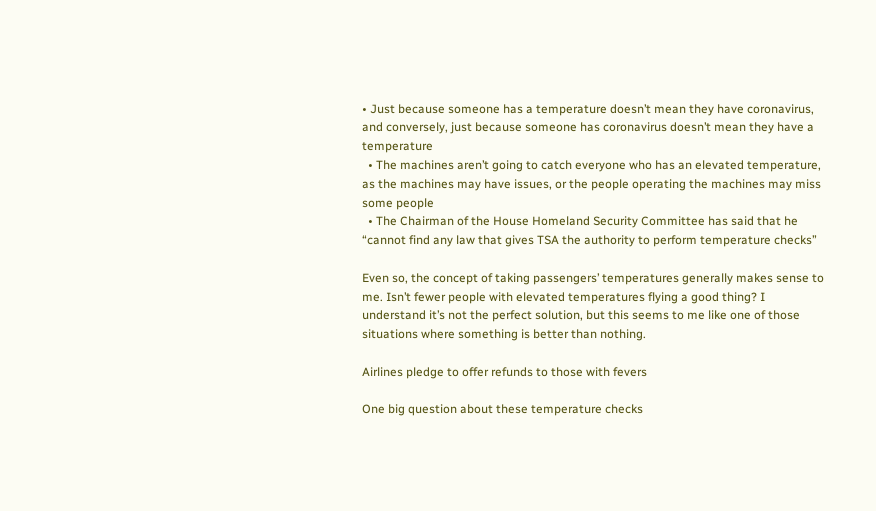• Just because someone has a temperature doesn’t mean they have coronavirus, and conversely, just because someone has coronavirus doesn’t mean they have a temperature
  • The machines aren’t going to catch everyone who has an elevated temperature, as the machines may have issues, or the people operating the machines may miss some people
  • The Chairman of the House Homeland Security Committee has said that he “cannot find any law that gives TSA the authority to perform temperature checks”

Even so, the concept of taking passengers’ temperatures generally makes sense to me. Isn’t fewer people with elevated temperatures flying a good thing? I understand it’s not the perfect solution, but this seems to me like one of those situations where something is better than nothing.

Airlines pledge to offer refunds to those with fevers

One big question about these temperature checks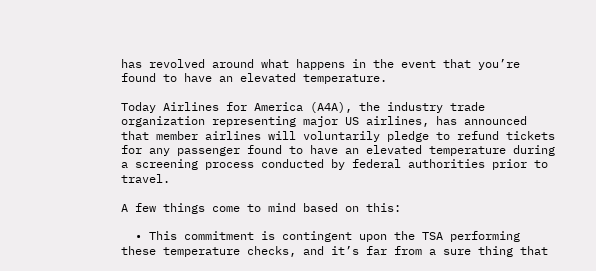has revolved around what happens in the event that you’re found to have an elevated temperature.

Today Airlines for America (A4A), the industry trade organization representing major US airlines, has announced that member airlines will voluntarily pledge to refund tickets for any passenger found to have an elevated temperature during a screening process conducted by federal authorities prior to travel.

A few things come to mind based on this:

  • This commitment is contingent upon the TSA performing these temperature checks, and it’s far from a sure thing that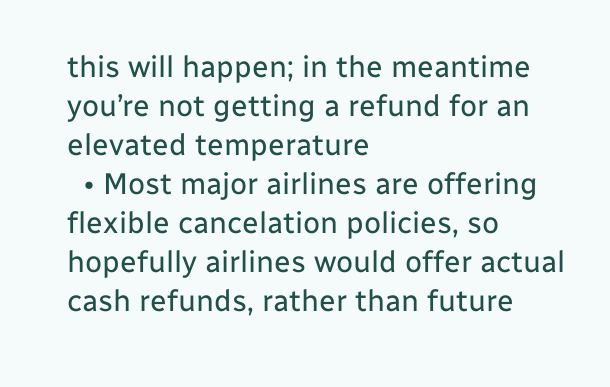this will happen; in the meantime you’re not getting a refund for an elevated temperature
  • Most major airlines are offering flexible cancelation policies, so hopefully airlines would offer actual cash refunds, rather than future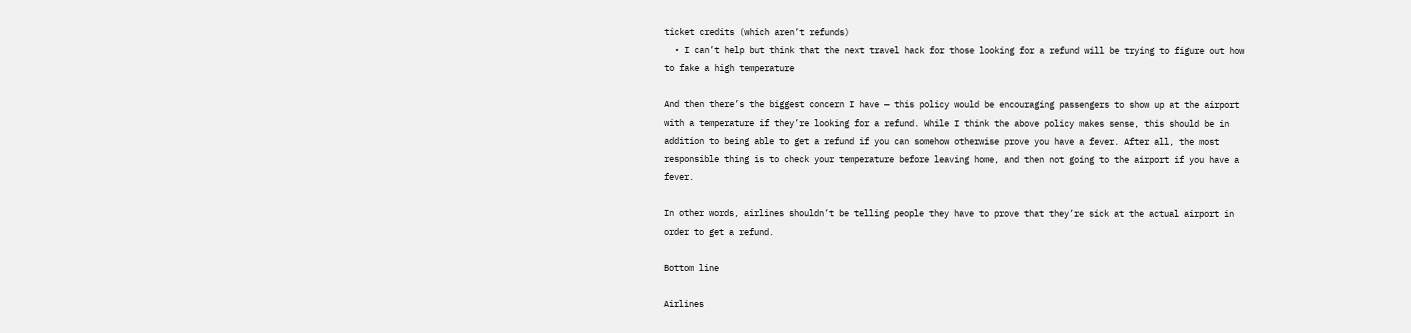ticket credits (which aren’t refunds)
  • I can’t help but think that the next travel hack for those looking for a refund will be trying to figure out how to fake a high temperature

And then there’s the biggest concern I have — this policy would be encouraging passengers to show up at the airport with a temperature if they’re looking for a refund. While I think the above policy makes sense, this should be in addition to being able to get a refund if you can somehow otherwise prove you have a fever. After all, the most responsible thing is to check your temperature before leaving home, and then not going to the airport if you have a fever.

In other words, airlines shouldn’t be telling people they have to prove that they’re sick at the actual airport in order to get a refund.

Bottom line

Airlines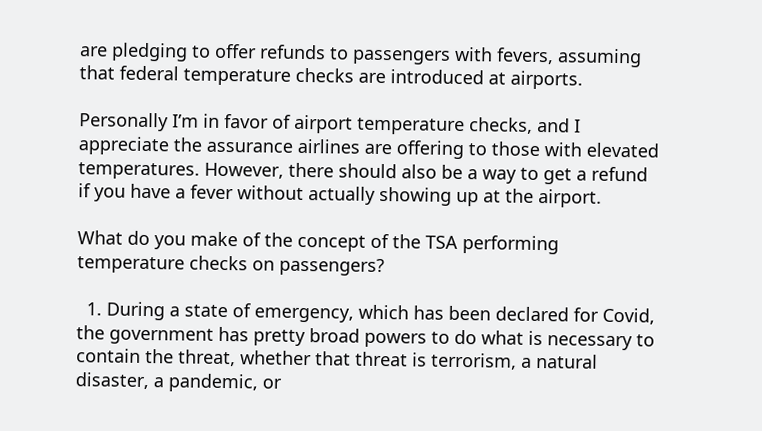are pledging to offer refunds to passengers with fevers, assuming that federal temperature checks are introduced at airports.

Personally I’m in favor of airport temperature checks, and I appreciate the assurance airlines are offering to those with elevated temperatures. However, there should also be a way to get a refund if you have a fever without actually showing up at the airport.

What do you make of the concept of the TSA performing temperature checks on passengers?

  1. During a state of emergency, which has been declared for Covid, the government has pretty broad powers to do what is necessary to contain the threat, whether that threat is terrorism, a natural disaster, a pandemic, or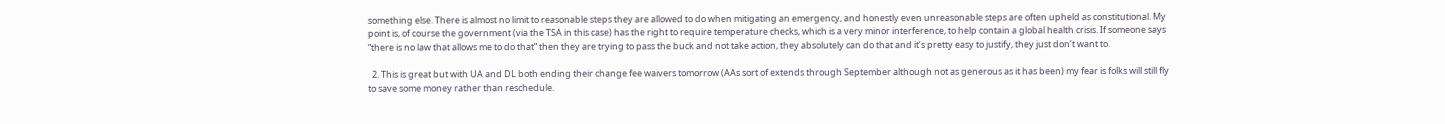something else. There is almost no limit to reasonable steps they are allowed to do when mitigating an emergency, and honestly even unreasonable steps are often upheld as constitutional. My point is, of course the government (via the TSA in this case) has the right to require temperature checks, which is a very minor interference, to help contain a global health crisis. If someone says “there is no law that allows me to do that” then they are trying to pass the buck and not take action, they absolutely can do that and it’s pretty easy to justify, they just don’t want to.

  2. This is great but with UA and DL both ending their change fee waivers tomorrow (AAs sort of extends through September although not as generous as it has been) my fear is folks will still fly to save some money rather than reschedule.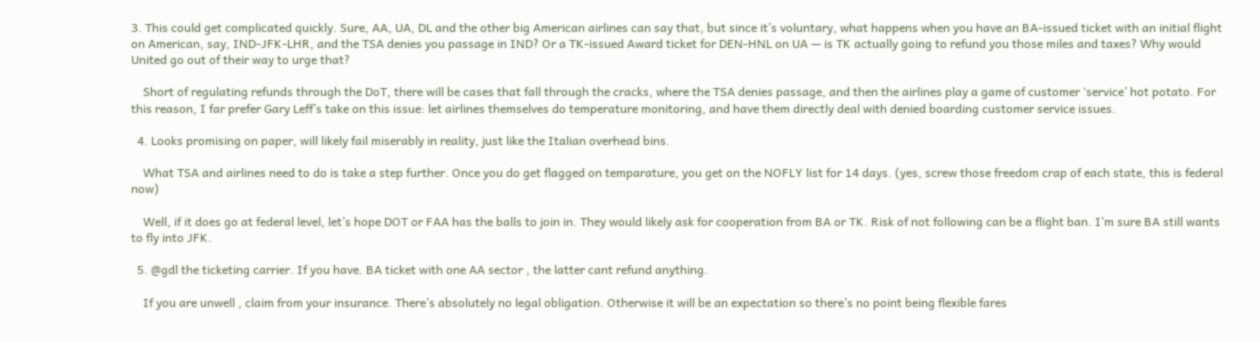3. This could get complicated quickly. Sure, AA, UA, DL and the other big American airlines can say that, but since it’s voluntary, what happens when you have an BA-issued ticket with an initial flight on American, say, IND-JFK-LHR, and the TSA denies you passage in IND? Or a TK-issued Award ticket for DEN-HNL on UA — is TK actually going to refund you those miles and taxes? Why would United go out of their way to urge that?

    Short of regulating refunds through the DoT, there will be cases that fall through the cracks, where the TSA denies passage, and then the airlines play a game of customer ‘service’ hot potato. For this reason, I far prefer Gary Leff’s take on this issue: let airlines themselves do temperature monitoring, and have them directly deal with denied boarding customer service issues.

  4. Looks promising on paper, will likely fail miserably in reality, just like the Italian overhead bins.

    What TSA and airlines need to do is take a step further. Once you do get flagged on temparature, you get on the NOFLY list for 14 days. (yes, screw those freedom crap of each state, this is federal now)

    Well, if it does go at federal level, let’s hope DOT or FAA has the balls to join in. They would likely ask for cooperation from BA or TK. Risk of not following can be a flight ban. I’m sure BA still wants to fly into JFK.

  5. @gdl the ticketing carrier. If you have. BA ticket with one AA sector , the latter cant refund anything.

    If you are unwell , claim from your insurance. There’s absolutely no legal obligation. Otherwise it will be an expectation so there’s no point being flexible fares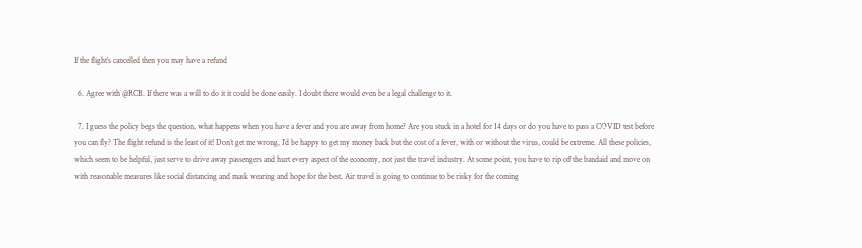If the flight’s cancelled then you may have a refund

  6. Agree with @RCB. If there was a will to do it it could be done easily. I doubt there would even be a legal challenge to it.

  7. I guess the policy begs the question, what happens when you have a fever and you are away from home? Are you stuck in a hotel for 14 days or do you have to pass a COVID test before you can fly? The flight refund is the least of it! Don’t get me wrong, I’d be happy to get my money back but the cost of a fever, with or without the virus, could be extreme. All these policies, which seem to be helpful, just serve to drive away passengers and hurt every aspect of the economy, not just the travel industry. At some point, you have to rip off the bandaid and move on with reasonable measures like social distancing and mask wearing and hope for the best. Air travel is going to continue to be risky for the coming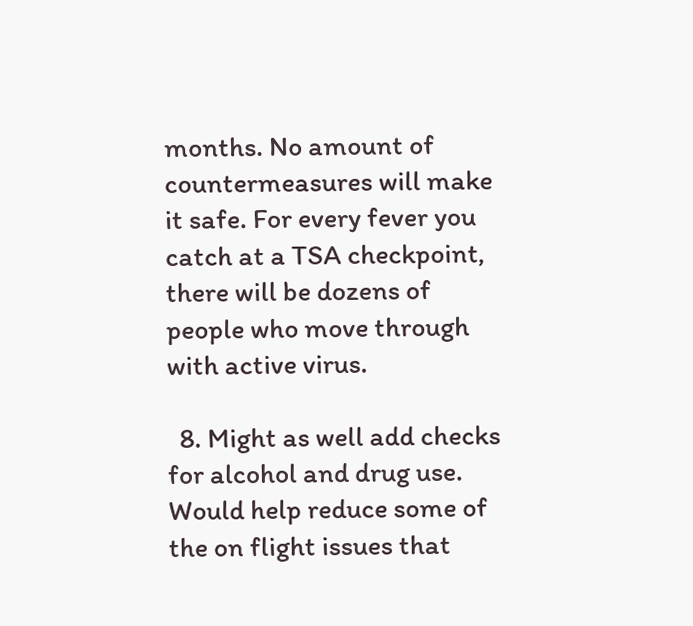months. No amount of countermeasures will make it safe. For every fever you catch at a TSA checkpoint, there will be dozens of people who move through with active virus.

  8. Might as well add checks for alcohol and drug use. Would help reduce some of the on flight issues that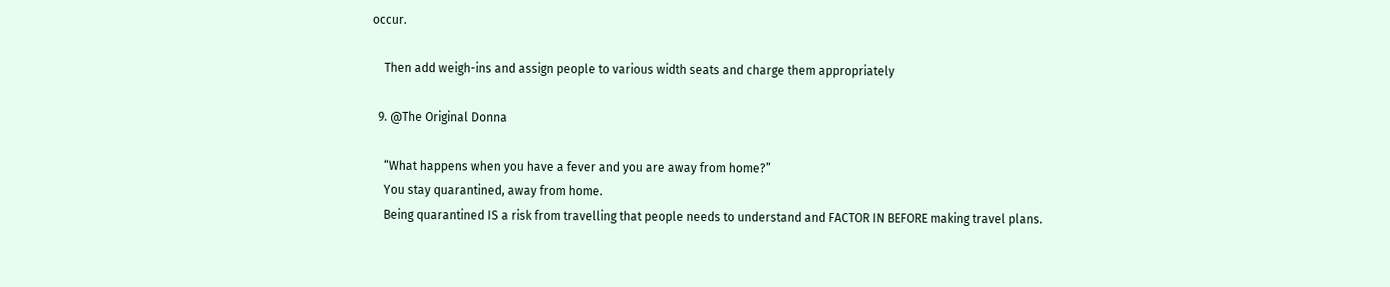occur.

    Then add weigh-ins and assign people to various width seats and charge them appropriately

  9. @The Original Donna

    “What happens when you have a fever and you are away from home?”
    You stay quarantined, away from home.
    Being quarantined IS a risk from travelling that people needs to understand and FACTOR IN BEFORE making travel plans.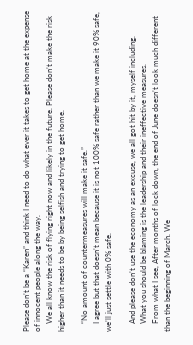Please don’t be a “Karen” and think I need to do what ever it takes to get home at the expense of innocent people along the way.
    We all know the risk of flying right now and likely in the future. Please don’t make the risk higher than it needs to be by being selfish and trying to get home.

    “No amount of countermeasures will make it safe.”
    I agree but that doesn’t mean because it is not 100% safe rather than we make it 90% safe, we’ll just settle with 0% safe.

    And please don’t use the economy as an excuse, we all got hit by it, myself including.
    What you should be blaming is the leadership and their ineffective measures.
    From what I see, After months of lock down, the end of June doesn’t look much different than the beginning of March. We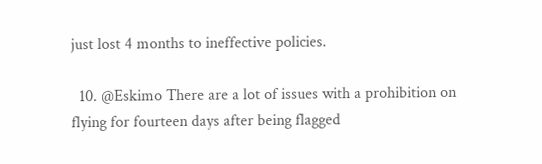just lost 4 months to ineffective policies.

  10. @Eskimo There are a lot of issues with a prohibition on flying for fourteen days after being flagged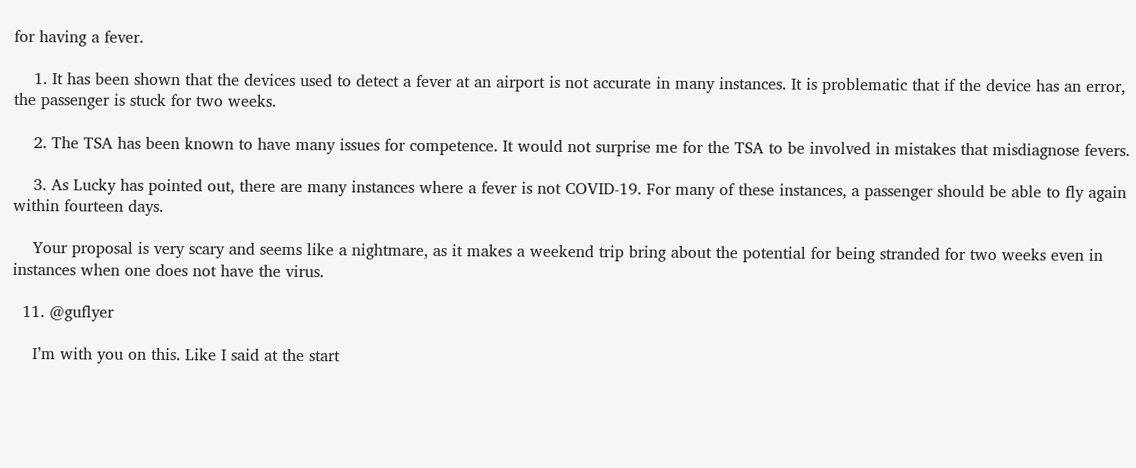for having a fever.

    1. It has been shown that the devices used to detect a fever at an airport is not accurate in many instances. It is problematic that if the device has an error, the passenger is stuck for two weeks.

    2. The TSA has been known to have many issues for competence. It would not surprise me for the TSA to be involved in mistakes that misdiagnose fevers.

    3. As Lucky has pointed out, there are many instances where a fever is not COVID-19. For many of these instances, a passenger should be able to fly again within fourteen days.

    Your proposal is very scary and seems like a nightmare, as it makes a weekend trip bring about the potential for being stranded for two weeks even in instances when one does not have the virus.

  11. @guflyer

    I’m with you on this. Like I said at the start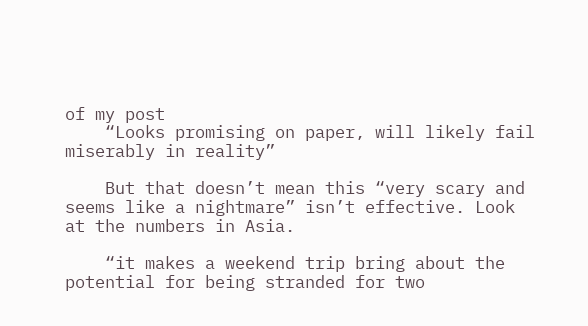of my post
    “Looks promising on paper, will likely fail miserably in reality”

    But that doesn’t mean this “very scary and seems like a nightmare” isn’t effective. Look at the numbers in Asia.

    “it makes a weekend trip bring about the potential for being stranded for two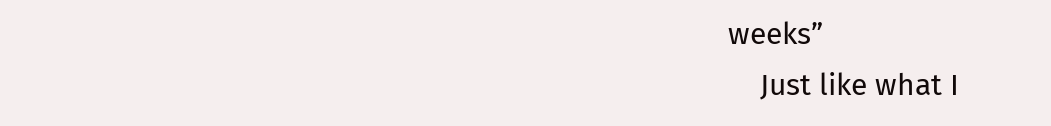weeks”
    Just like what I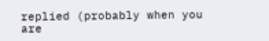replied (probably when you are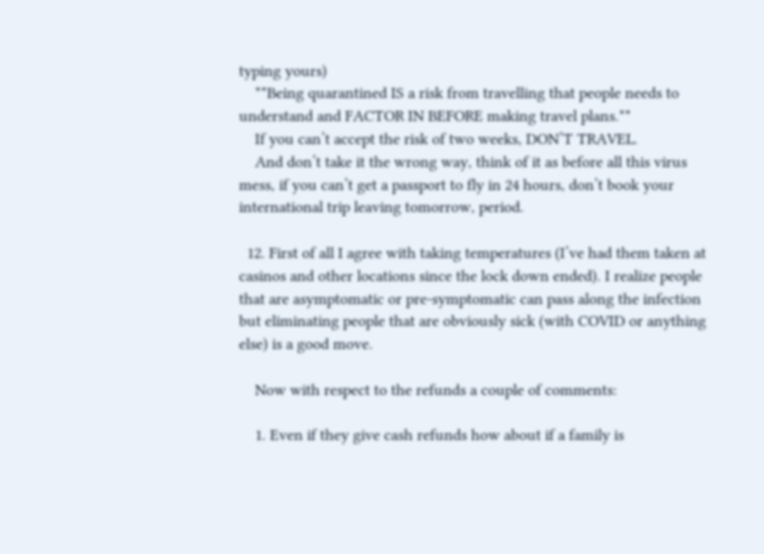typing yours)
    **Being quarantined IS a risk from travelling that people needs to understand and FACTOR IN BEFORE making travel plans.**
    If you can’t accept the risk of two weeks, DON’T TRAVEL.
    And don’t take it the wrong way, think of it as before all this virus mess, if you can’t get a passport to fly in 24 hours, don’t book your international trip leaving tomorrow, period.

  12. First of all I agree with taking temperatures (I’ve had them taken at casinos and other locations since the lock down ended). I realize people that are asymptomatic or pre-symptomatic can pass along the infection but eliminating people that are obviously sick (with COVID or anything else) is a good move.

    Now with respect to the refunds a couple of comments:

    1. Even if they give cash refunds how about if a family is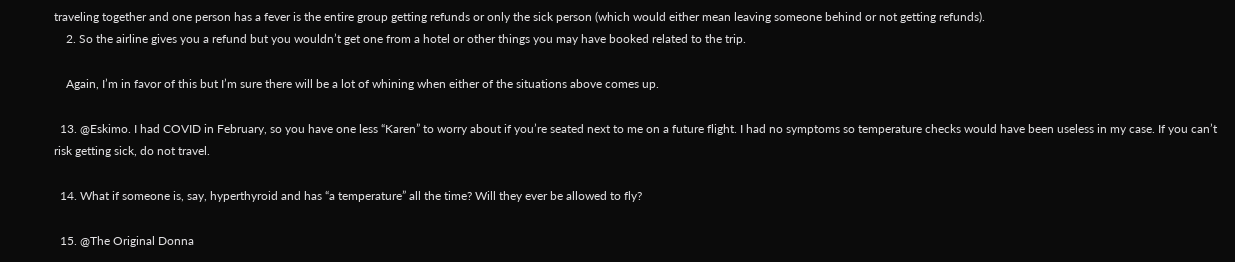traveling together and one person has a fever is the entire group getting refunds or only the sick person (which would either mean leaving someone behind or not getting refunds).
    2. So the airline gives you a refund but you wouldn’t get one from a hotel or other things you may have booked related to the trip.

    Again, I’m in favor of this but I’m sure there will be a lot of whining when either of the situations above comes up.

  13. @Eskimo. I had COVID in February, so you have one less “Karen” to worry about if you’re seated next to me on a future flight. I had no symptoms so temperature checks would have been useless in my case. If you can’t risk getting sick, do not travel.

  14. What if someone is, say, hyperthyroid and has “a temperature” all the time? Will they ever be allowed to fly?

  15. @The Original Donna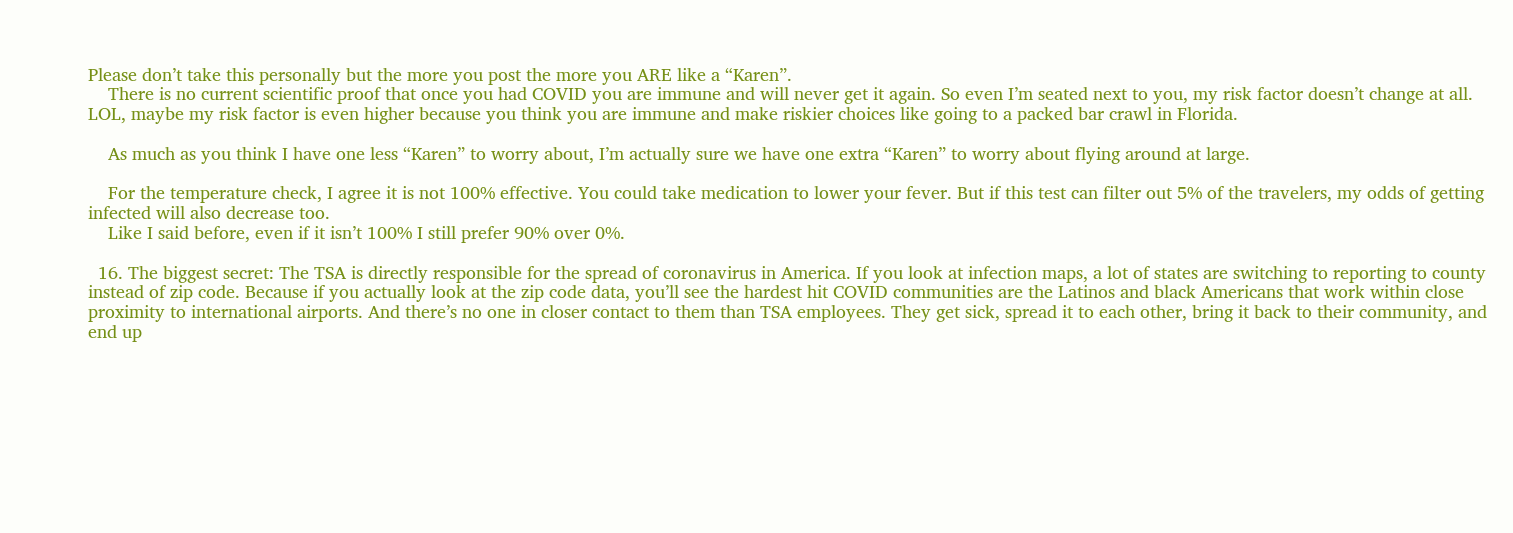Please don’t take this personally but the more you post the more you ARE like a “Karen”.
    There is no current scientific proof that once you had COVID you are immune and will never get it again. So even I’m seated next to you, my risk factor doesn’t change at all. LOL, maybe my risk factor is even higher because you think you are immune and make riskier choices like going to a packed bar crawl in Florida.

    As much as you think I have one less “Karen” to worry about, I’m actually sure we have one extra “Karen” to worry about flying around at large.

    For the temperature check, I agree it is not 100% effective. You could take medication to lower your fever. But if this test can filter out 5% of the travelers, my odds of getting infected will also decrease too.
    Like I said before, even if it isn’t 100% I still prefer 90% over 0%.

  16. The biggest secret: The TSA is directly responsible for the spread of coronavirus in America. If you look at infection maps, a lot of states are switching to reporting to county instead of zip code. Because if you actually look at the zip code data, you’ll see the hardest hit COVID communities are the Latinos and black Americans that work within close proximity to international airports. And there’s no one in closer contact to them than TSA employees. They get sick, spread it to each other, bring it back to their community, and end up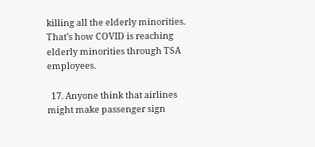killing all the elderly minorities. That’s how COVID is reaching elderly minorities through TSA employees.

  17. Anyone think that airlines might make passenger sign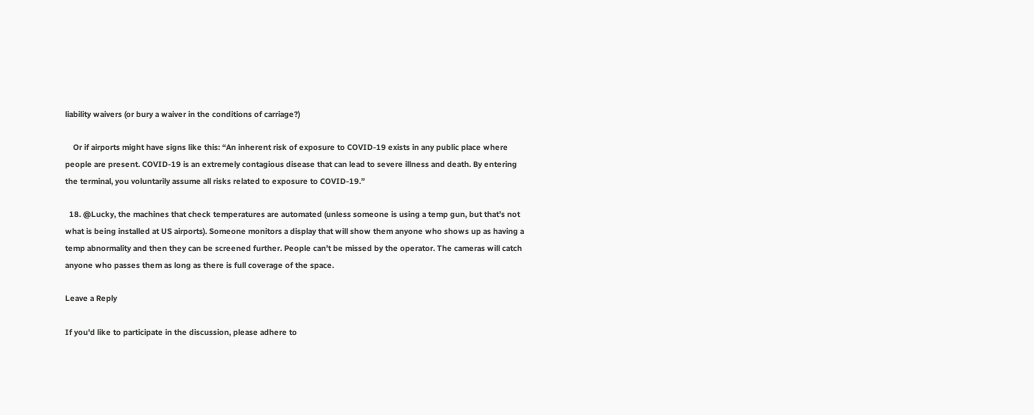liability waivers (or bury a waiver in the conditions of carriage?)

    Or if airports might have signs like this: “An inherent risk of exposure to COVID-19 exists in any public place where people are present. COVID-19 is an extremely contagious disease that can lead to severe illness and death. By entering the terminal, you voluntarily assume all risks related to exposure to COVID-19.”

  18. @Lucky, the machines that check temperatures are automated (unless someone is using a temp gun, but that’s not what is being installed at US airports). Someone monitors a display that will show them anyone who shows up as having a temp abnormality and then they can be screened further. People can’t be missed by the operator. The cameras will catch anyone who passes them as long as there is full coverage of the space.

Leave a Reply

If you'd like to participate in the discussion, please adhere to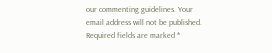our commenting guidelines. Your email address will not be published. Required fields are marked *